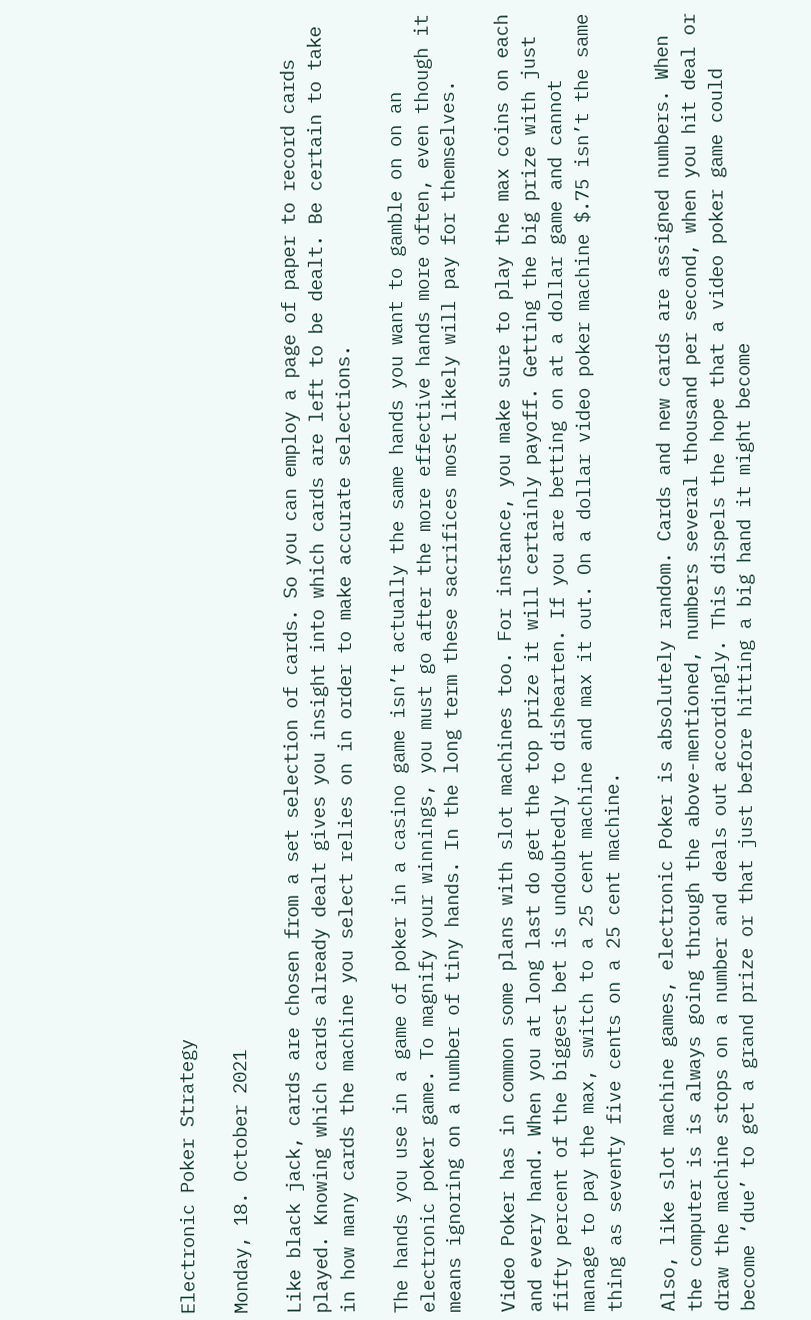Electronic Poker Strategy

Monday, 18. October 2021

Like black jack, cards are chosen from a set selection of cards. So you can employ a page of paper to record cards played. Knowing which cards already dealt gives you insight into which cards are left to be dealt. Be certain to take in how many cards the machine you select relies on in order to make accurate selections.

The hands you use in a game of poker in a casino game isn’t actually the same hands you want to gamble on on an electronic poker game. To magnify your winnings, you must go after the more effective hands more often, even though it means ignoring on a number of tiny hands. In the long term these sacrifices most likely will pay for themselves.

Video Poker has in common some plans with slot machines too. For instance, you make sure to play the max coins on each and every hand. When you at long last do get the top prize it will certainly payoff. Getting the big prize with just fifty percent of the biggest bet is undoubtedly to dishearten. If you are betting on at a dollar game and cannot manage to pay the max, switch to a 25 cent machine and max it out. On a dollar video poker machine $.75 isn’t the same thing as seventy five cents on a 25 cent machine.

Also, like slot machine games, electronic Poker is absolutely random. Cards and new cards are assigned numbers. When the computer is is always going through the above-mentioned, numbers several thousand per second, when you hit deal or draw the machine stops on a number and deals out accordingly. This dispels the hope that a video poker game could become ‘due’ to get a grand prize or that just before hitting a big hand it might become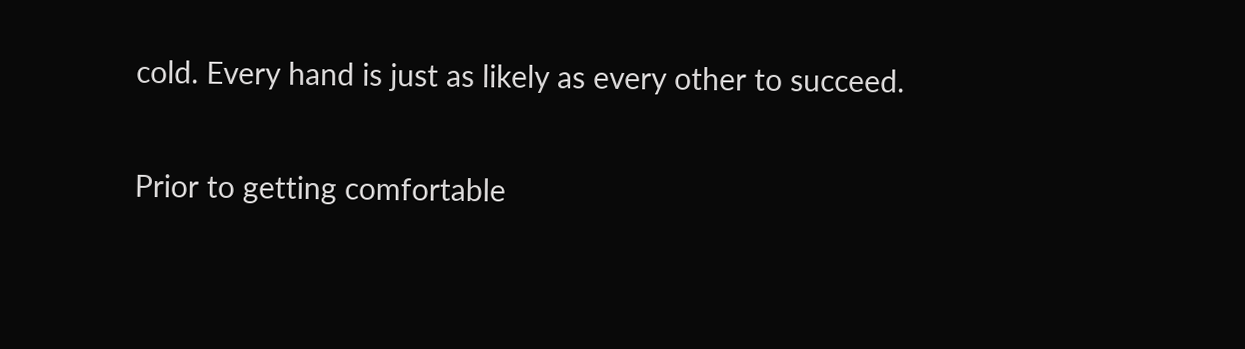cold. Every hand is just as likely as every other to succeed.

Prior to getting comfortable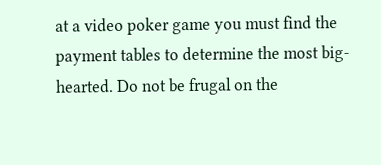at a video poker game you must find the payment tables to determine the most big-hearted. Do not be frugal on the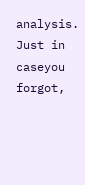analysis. Just in caseyou forgot,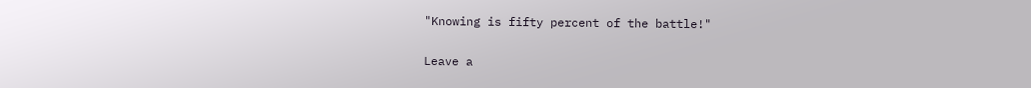"Knowing is fifty percent of the battle!"

Leave a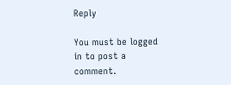Reply

You must be logged in to post a comment.